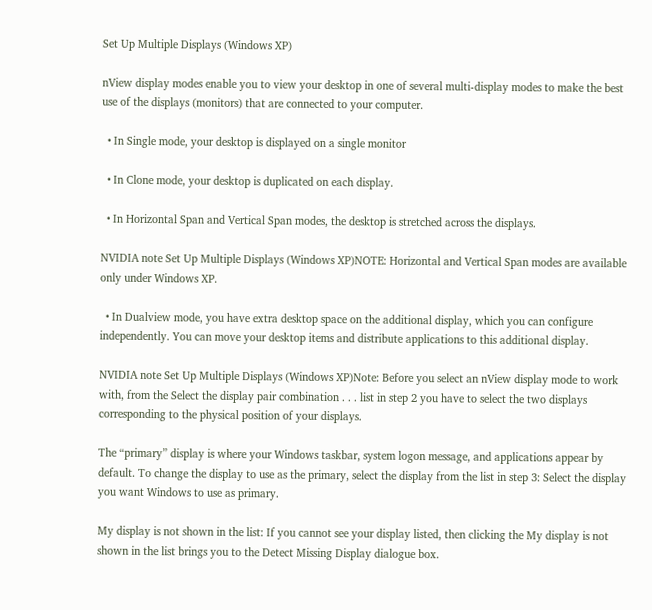Set Up Multiple Displays (Windows XP)

nView display modes enable you to view your desktop in one of several multi-display modes to make the best use of the displays (monitors) that are connected to your computer.

  • In Single mode, your desktop is displayed on a single monitor

  • In Clone mode, your desktop is duplicated on each display.

  • In Horizontal Span and Vertical Span modes, the desktop is stretched across the displays.

NVIDIA note Set Up Multiple Displays (Windows XP)NOTE: Horizontal and Vertical Span modes are available only under Windows XP.

  • In Dualview mode, you have extra desktop space on the additional display, which you can configure independently. You can move your desktop items and distribute applications to this additional display.

NVIDIA note Set Up Multiple Displays (Windows XP)Note: Before you select an nView display mode to work with, from the Select the display pair combination . . . list in step 2 you have to select the two displays corresponding to the physical position of your displays.

The “primary” display is where your Windows taskbar, system logon message, and applications appear by default. To change the display to use as the primary, select the display from the list in step 3: Select the display you want Windows to use as primary.

My display is not shown in the list: If you cannot see your display listed, then clicking the My display is not shown in the list brings you to the Detect Missing Display dialogue box.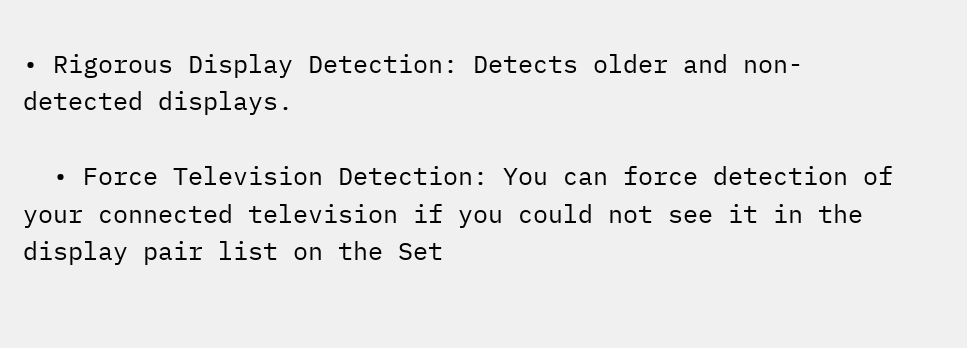• Rigorous Display Detection: Detects older and non-detected displays.

  • Force Television Detection: You can force detection of your connected television if you could not see it in the display pair list on the Set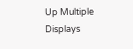Up Multiple Displays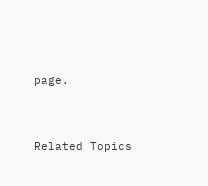page.


Related Topics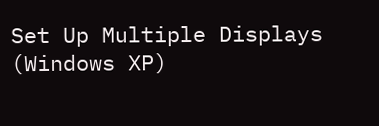Set Up Multiple Displays (Windows XP)